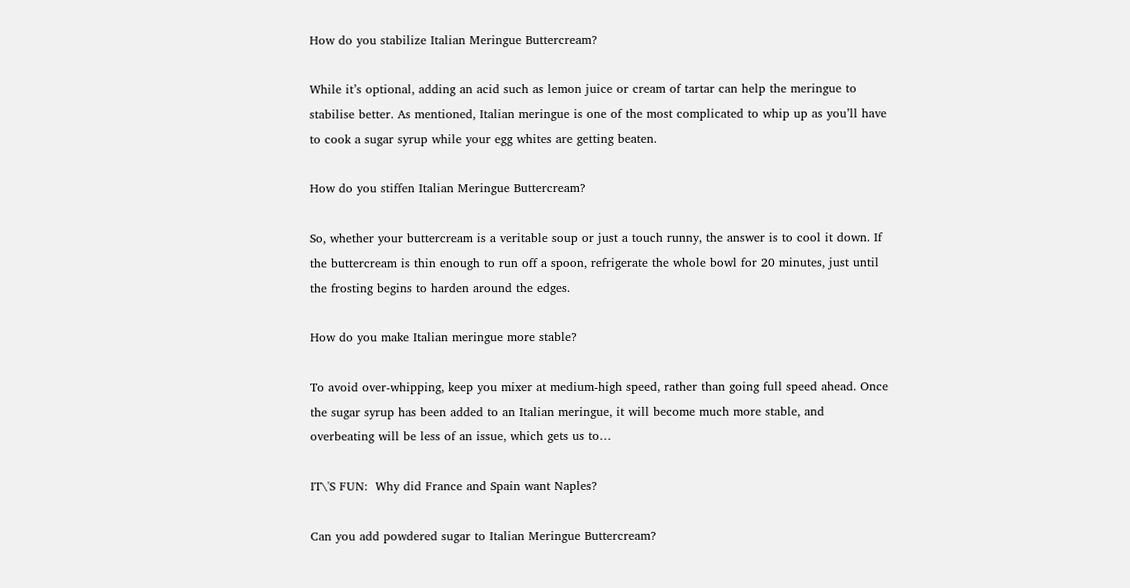How do you stabilize Italian Meringue Buttercream?

While it’s optional, adding an acid such as lemon juice or cream of tartar can help the meringue to stabilise better. As mentioned, Italian meringue is one of the most complicated to whip up as you’ll have to cook a sugar syrup while your egg whites are getting beaten.

How do you stiffen Italian Meringue Buttercream?

So, whether your buttercream is a veritable soup or just a touch runny, the answer is to cool it down. If the buttercream is thin enough to run off a spoon, refrigerate the whole bowl for 20 minutes, just until the frosting begins to harden around the edges.

How do you make Italian meringue more stable?

To avoid over-whipping, keep you mixer at medium-high speed, rather than going full speed ahead. Once the sugar syrup has been added to an Italian meringue, it will become much more stable, and overbeating will be less of an issue, which gets us to…

IT\'S FUN:  Why did France and Spain want Naples?

Can you add powdered sugar to Italian Meringue Buttercream?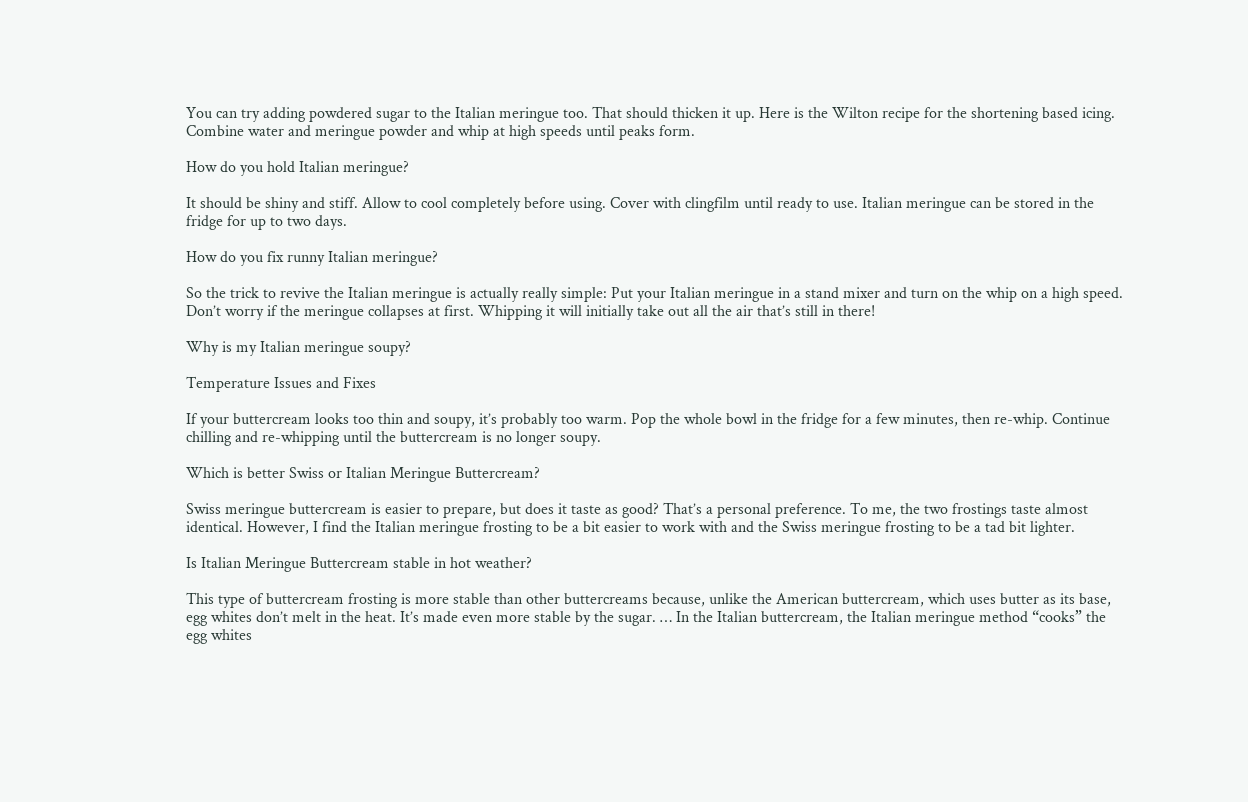You can try adding powdered sugar to the Italian meringue too. That should thicken it up. Here is the Wilton recipe for the shortening based icing. Combine water and meringue powder and whip at high speeds until peaks form.

How do you hold Italian meringue?

It should be shiny and stiff. Allow to cool completely before using. Cover with clingfilm until ready to use. Italian meringue can be stored in the fridge for up to two days.

How do you fix runny Italian meringue?

So the trick to revive the Italian meringue is actually really simple: Put your Italian meringue in a stand mixer and turn on the whip on a high speed. Don’t worry if the meringue collapses at first. Whipping it will initially take out all the air that’s still in there!

Why is my Italian meringue soupy?

Temperature Issues and Fixes

If your buttercream looks too thin and soupy, it’s probably too warm. Pop the whole bowl in the fridge for a few minutes, then re-whip. Continue chilling and re-whipping until the buttercream is no longer soupy.

Which is better Swiss or Italian Meringue Buttercream?

Swiss meringue buttercream is easier to prepare, but does it taste as good? That’s a personal preference. To me, the two frostings taste almost identical. However, I find the Italian meringue frosting to be a bit easier to work with and the Swiss meringue frosting to be a tad bit lighter.

Is Italian Meringue Buttercream stable in hot weather?

This type of buttercream frosting is more stable than other buttercreams because, unlike the American buttercream, which uses butter as its base, egg whites don’t melt in the heat. It’s made even more stable by the sugar. … In the Italian buttercream, the Italian meringue method “cooks” the egg whites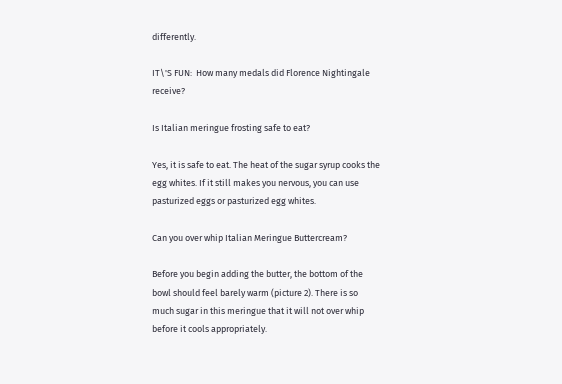differently.

IT\'S FUN:  How many medals did Florence Nightingale receive?

Is Italian meringue frosting safe to eat?

Yes, it is safe to eat. The heat of the sugar syrup cooks the egg whites. If it still makes you nervous, you can use pasturized eggs or pasturized egg whites.

Can you over whip Italian Meringue Buttercream?

Before you begin adding the butter, the bottom of the bowl should feel barely warm (picture 2). There is so much sugar in this meringue that it will not over whip before it cools appropriately.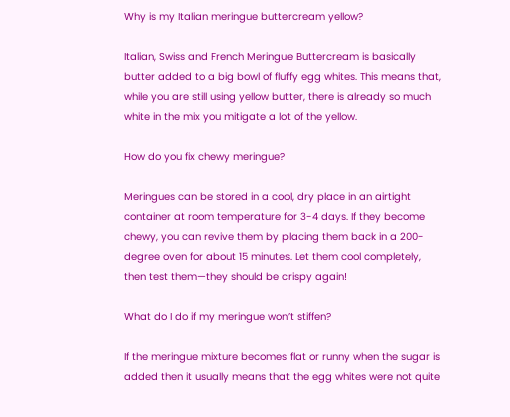Why is my Italian meringue buttercream yellow?

Italian, Swiss and French Meringue Buttercream is basically butter added to a big bowl of fluffy egg whites. This means that, while you are still using yellow butter, there is already so much white in the mix you mitigate a lot of the yellow.

How do you fix chewy meringue?

Meringues can be stored in a cool, dry place in an airtight container at room temperature for 3-4 days. If they become chewy, you can revive them by placing them back in a 200-degree oven for about 15 minutes. Let them cool completely, then test them—they should be crispy again!

What do I do if my meringue won’t stiffen?

If the meringue mixture becomes flat or runny when the sugar is added then it usually means that the egg whites were not quite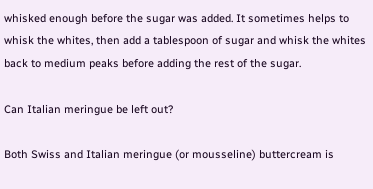whisked enough before the sugar was added. It sometimes helps to whisk the whites, then add a tablespoon of sugar and whisk the whites back to medium peaks before adding the rest of the sugar.

Can Italian meringue be left out?

Both Swiss and Italian meringue (or mousseline) buttercream is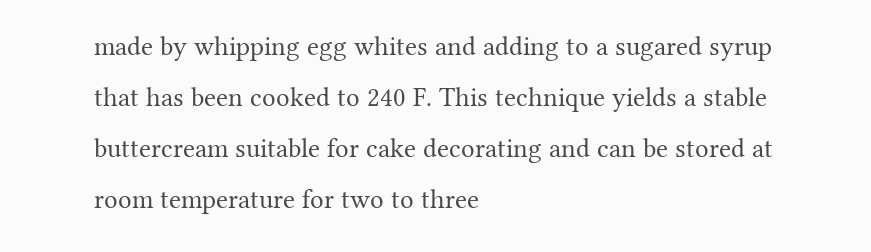made by whipping egg whites and adding to a sugared syrup that has been cooked to 240 F. This technique yields a stable buttercream suitable for cake decorating and can be stored at room temperature for two to three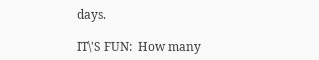days.

IT\'S FUN:  How many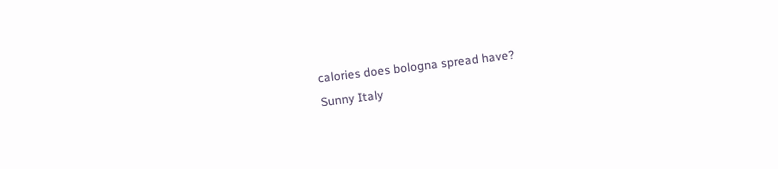calories does bologna spread have?
Sunny Italy